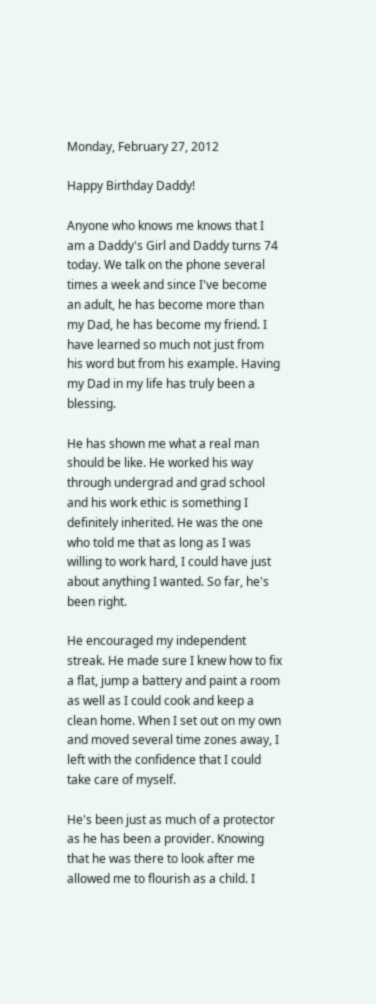Monday, February 27, 2012

Happy Birthday Daddy!

Anyone who knows me knows that I am a Daddy's Girl and Daddy turns 74 today. We talk on the phone several times a week and since I've become an adult, he has become more than my Dad, he has become my friend. I have learned so much not just from his word but from his example. Having my Dad in my life has truly been a blessing.

He has shown me what a real man should be like. He worked his way through undergrad and grad school and his work ethic is something I definitely inherited. He was the one who told me that as long as I was willing to work hard, I could have just about anything I wanted. So far, he's been right.

He encouraged my independent streak. He made sure I knew how to fix a flat, jump a battery and paint a room as well as I could cook and keep a clean home. When I set out on my own and moved several time zones away, I left with the confidence that I could take care of myself.

He's been just as much of a protector as he has been a provider. Knowing that he was there to look after me allowed me to flourish as a child. I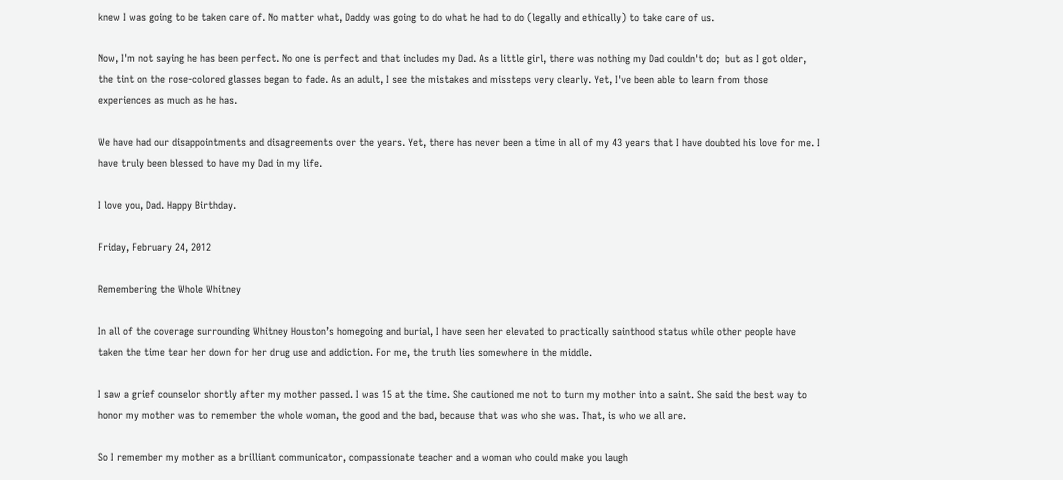knew I was going to be taken care of. No matter what, Daddy was going to do what he had to do (legally and ethically) to take care of us.

Now, I'm not saying he has been perfect. No one is perfect and that includes my Dad. As a little girl, there was nothing my Dad couldn't do;  but as I got older, the tint on the rose-colored glasses began to fade. As an adult, I see the mistakes and missteps very clearly. Yet, I've been able to learn from those experiences as much as he has.

We have had our disappointments and disagreements over the years. Yet, there has never been a time in all of my 43 years that I have doubted his love for me. I have truly been blessed to have my Dad in my life.

I love you, Dad. Happy Birthday.

Friday, February 24, 2012

Remembering the Whole Whitney

In all of the coverage surrounding Whitney Houston’s homegoing and burial, I have seen her elevated to practically sainthood status while other people have taken the time tear her down for her drug use and addiction. For me, the truth lies somewhere in the middle.

I saw a grief counselor shortly after my mother passed. I was 15 at the time. She cautioned me not to turn my mother into a saint. She said the best way to honor my mother was to remember the whole woman, the good and the bad, because that was who she was. That, is who we all are.

So I remember my mother as a brilliant communicator, compassionate teacher and a woman who could make you laugh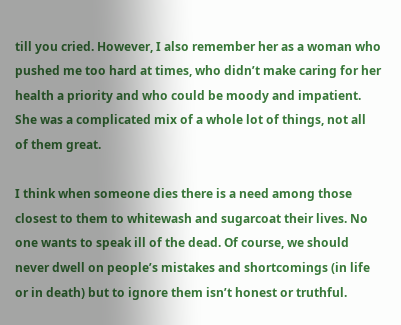till you cried. However, I also remember her as a woman who pushed me too hard at times, who didn’t make caring for her health a priority and who could be moody and impatient. She was a complicated mix of a whole lot of things, not all of them great.

I think when someone dies there is a need among those closest to them to whitewash and sugarcoat their lives. No one wants to speak ill of the dead. Of course, we should never dwell on people’s mistakes and shortcomings (in life or in death) but to ignore them isn’t honest or truthful.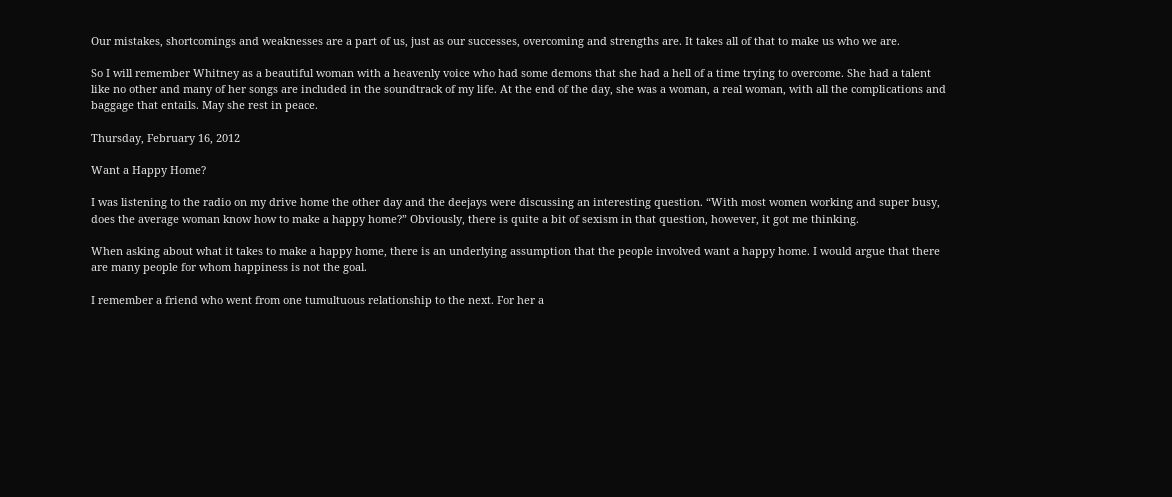Our mistakes, shortcomings and weaknesses are a part of us, just as our successes, overcoming and strengths are. It takes all of that to make us who we are.

So I will remember Whitney as a beautiful woman with a heavenly voice who had some demons that she had a hell of a time trying to overcome. She had a talent like no other and many of her songs are included in the soundtrack of my life. At the end of the day, she was a woman, a real woman, with all the complications and baggage that entails. May she rest in peace.

Thursday, February 16, 2012

Want a Happy Home?

I was listening to the radio on my drive home the other day and the deejays were discussing an interesting question. “With most women working and super busy, does the average woman know how to make a happy home?” Obviously, there is quite a bit of sexism in that question, however, it got me thinking.

When asking about what it takes to make a happy home, there is an underlying assumption that the people involved want a happy home. I would argue that there are many people for whom happiness is not the goal.

I remember a friend who went from one tumultuous relationship to the next. For her a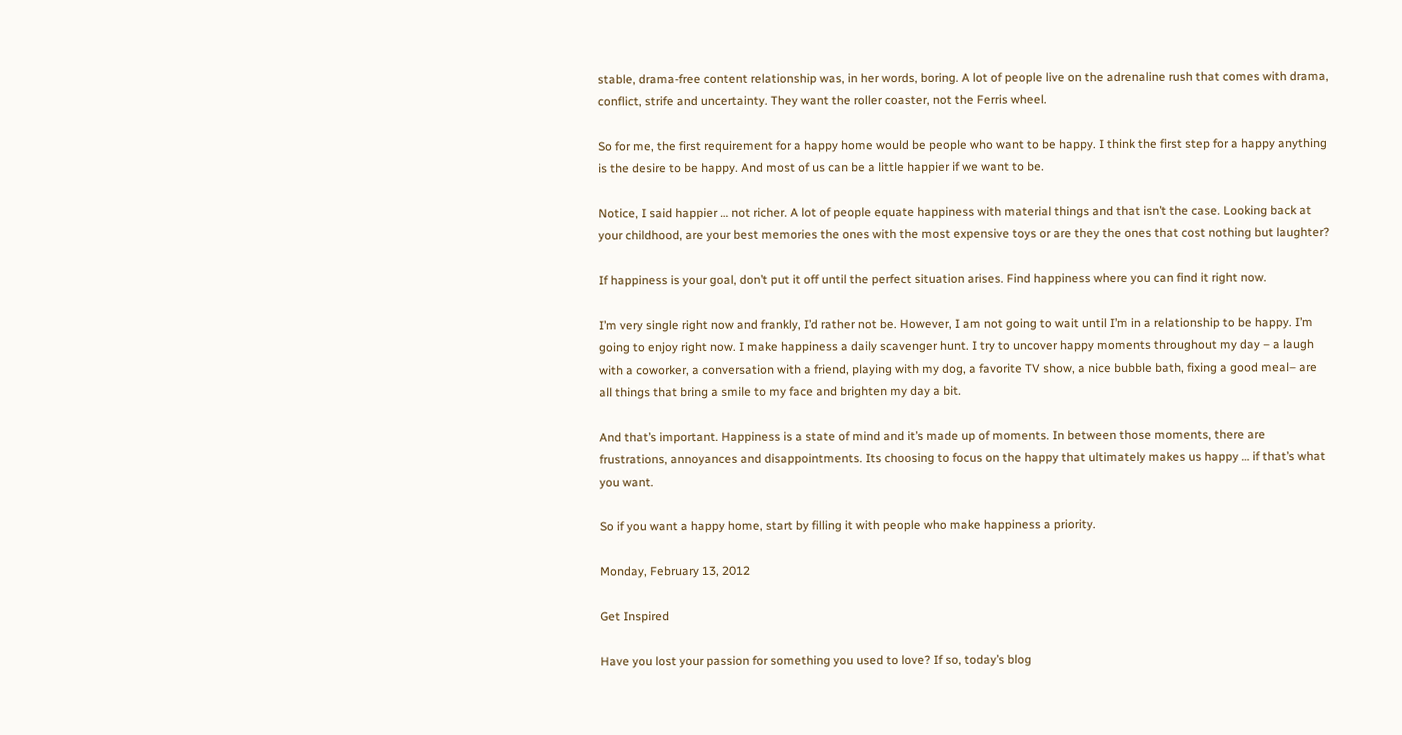stable, drama-free content relationship was, in her words, boring. A lot of people live on the adrenaline rush that comes with drama, conflict, strife and uncertainty. They want the roller coaster, not the Ferris wheel.

So for me, the first requirement for a happy home would be people who want to be happy. I think the first step for a happy anything is the desire to be happy. And most of us can be a little happier if we want to be.

Notice, I said happier … not richer. A lot of people equate happiness with material things and that isn’t the case. Looking back at your childhood, are your best memories the ones with the most expensive toys or are they the ones that cost nothing but laughter?

If happiness is your goal, don’t put it off until the perfect situation arises. Find happiness where you can find it right now.

I’m very single right now and frankly, I’d rather not be. However, I am not going to wait until I’m in a relationship to be happy. I’m going to enjoy right now. I make happiness a daily scavenger hunt. I try to uncover happy moments throughout my day – a laugh with a coworker, a conversation with a friend, playing with my dog, a favorite TV show, a nice bubble bath, fixing a good meal– are all things that bring a smile to my face and brighten my day a bit.

And that’s important. Happiness is a state of mind and it’s made up of moments. In between those moments, there are frustrations, annoyances and disappointments. Its choosing to focus on the happy that ultimately makes us happy … if that’s what you want.

So if you want a happy home, start by filling it with people who make happiness a priority.

Monday, February 13, 2012

Get Inspired

Have you lost your passion for something you used to love? If so, today’s blog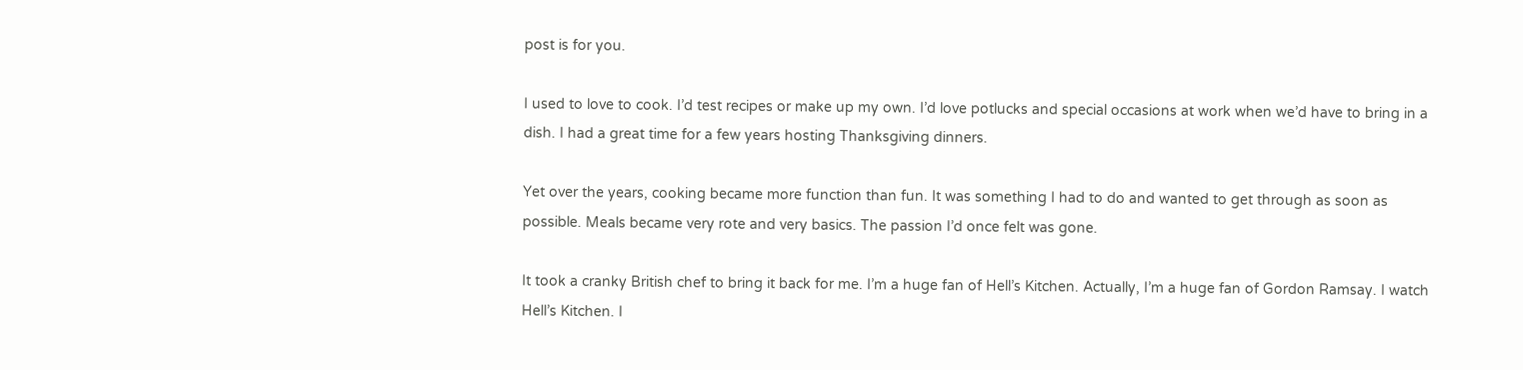post is for you.

I used to love to cook. I’d test recipes or make up my own. I’d love potlucks and special occasions at work when we’d have to bring in a dish. I had a great time for a few years hosting Thanksgiving dinners.

Yet over the years, cooking became more function than fun. It was something I had to do and wanted to get through as soon as possible. Meals became very rote and very basics. The passion I’d once felt was gone.

It took a cranky British chef to bring it back for me. I’m a huge fan of Hell’s Kitchen. Actually, I’m a huge fan of Gordon Ramsay. I watch Hell’s Kitchen. I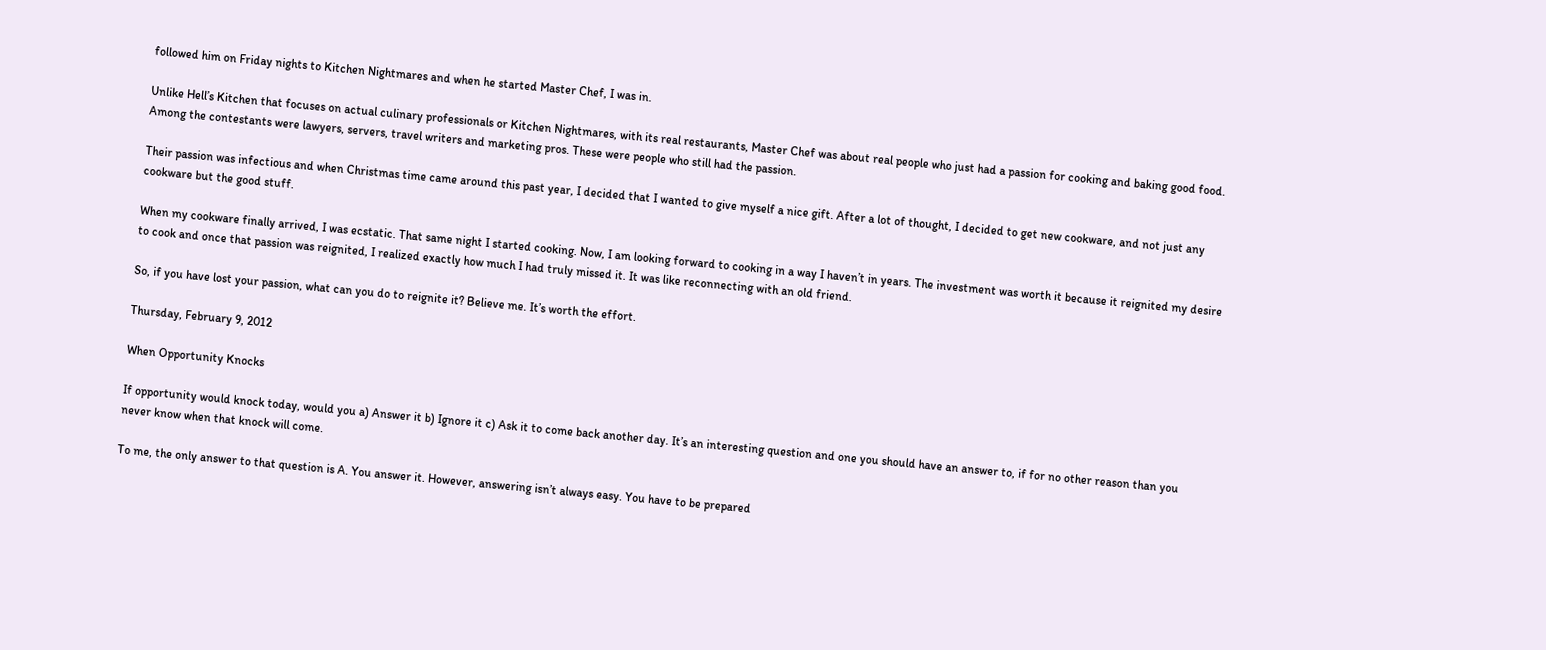followed him on Friday nights to Kitchen Nightmares and when he started Master Chef, I was in.

Unlike Hell’s Kitchen that focuses on actual culinary professionals or Kitchen Nightmares, with its real restaurants, Master Chef was about real people who just had a passion for cooking and baking good food.  Among the contestants were lawyers, servers, travel writers and marketing pros. These were people who still had the passion.

Their passion was infectious and when Christmas time came around this past year, I decided that I wanted to give myself a nice gift. After a lot of thought, I decided to get new cookware, and not just any cookware but the good stuff.

When my cookware finally arrived, I was ecstatic. That same night I started cooking. Now, I am looking forward to cooking in a way I haven’t in years. The investment was worth it because it reignited my desire to cook and once that passion was reignited, I realized exactly how much I had truly missed it. It was like reconnecting with an old friend.

So, if you have lost your passion, what can you do to reignite it? Believe me. It’s worth the effort.

Thursday, February 9, 2012

When Opportunity Knocks

If opportunity would knock today, would you a) Answer it b) Ignore it c) Ask it to come back another day. It’s an interesting question and one you should have an answer to, if for no other reason than you never know when that knock will come.

To me, the only answer to that question is A. You answer it. However, answering isn’t always easy. You have to be prepared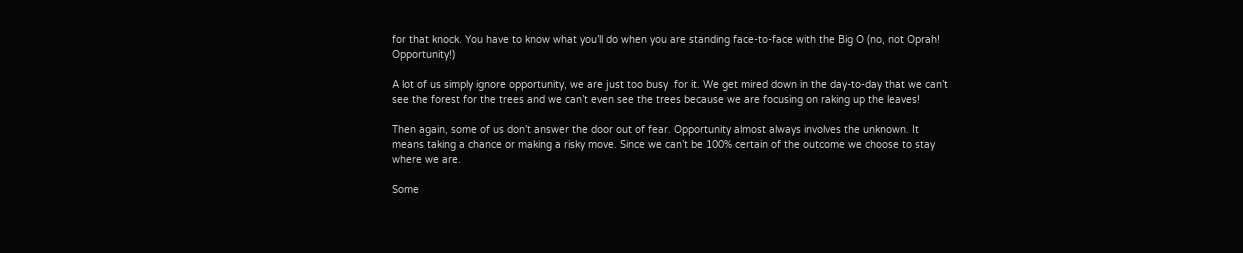for that knock. You have to know what you’ll do when you are standing face-to-face with the Big O (no, not Oprah! Opportunity!)

A lot of us simply ignore opportunity, we are just too busy  for it. We get mired down in the day-to-day that we can’t see the forest for the trees and we can’t even see the trees because we are focusing on raking up the leaves!

Then again, some of us don’t answer the door out of fear. Opportunity almost always involves the unknown. It means taking a chance or making a risky move. Since we can’t be 100% certain of the outcome we choose to stay where we are.

Some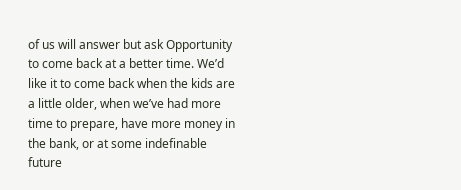of us will answer but ask Opportunity to come back at a better time. We’d like it to come back when the kids are a little older, when we’ve had more time to prepare, have more money in the bank, or at some indefinable future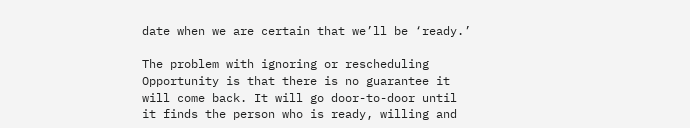date when we are certain that we’ll be ‘ready.’

The problem with ignoring or rescheduling Opportunity is that there is no guarantee it will come back. It will go door-to-door until it finds the person who is ready, willing and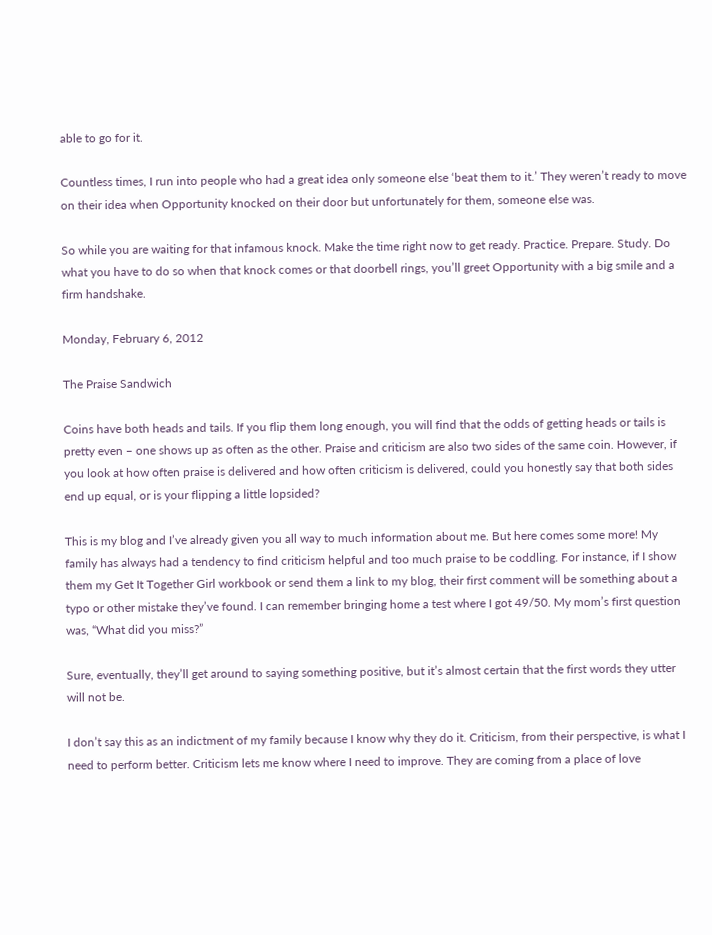able to go for it.

Countless times, I run into people who had a great idea only someone else ‘beat them to it.’ They weren’t ready to move on their idea when Opportunity knocked on their door but unfortunately for them, someone else was.

So while you are waiting for that infamous knock. Make the time right now to get ready. Practice. Prepare. Study. Do what you have to do so when that knock comes or that doorbell rings, you’ll greet Opportunity with a big smile and a firm handshake.

Monday, February 6, 2012

The Praise Sandwich

Coins have both heads and tails. If you flip them long enough, you will find that the odds of getting heads or tails is pretty even – one shows up as often as the other. Praise and criticism are also two sides of the same coin. However, if you look at how often praise is delivered and how often criticism is delivered, could you honestly say that both sides end up equal, or is your flipping a little lopsided?

This is my blog and I’ve already given you all way to much information about me. But here comes some more! My family has always had a tendency to find criticism helpful and too much praise to be coddling. For instance, if I show them my Get It Together Girl workbook or send them a link to my blog, their first comment will be something about a typo or other mistake they’ve found. I can remember bringing home a test where I got 49/50. My mom’s first question was, “What did you miss?”

Sure, eventually, they’ll get around to saying something positive, but it’s almost certain that the first words they utter will not be.

I don’t say this as an indictment of my family because I know why they do it. Criticism, from their perspective, is what I need to perform better. Criticism lets me know where I need to improve. They are coming from a place of love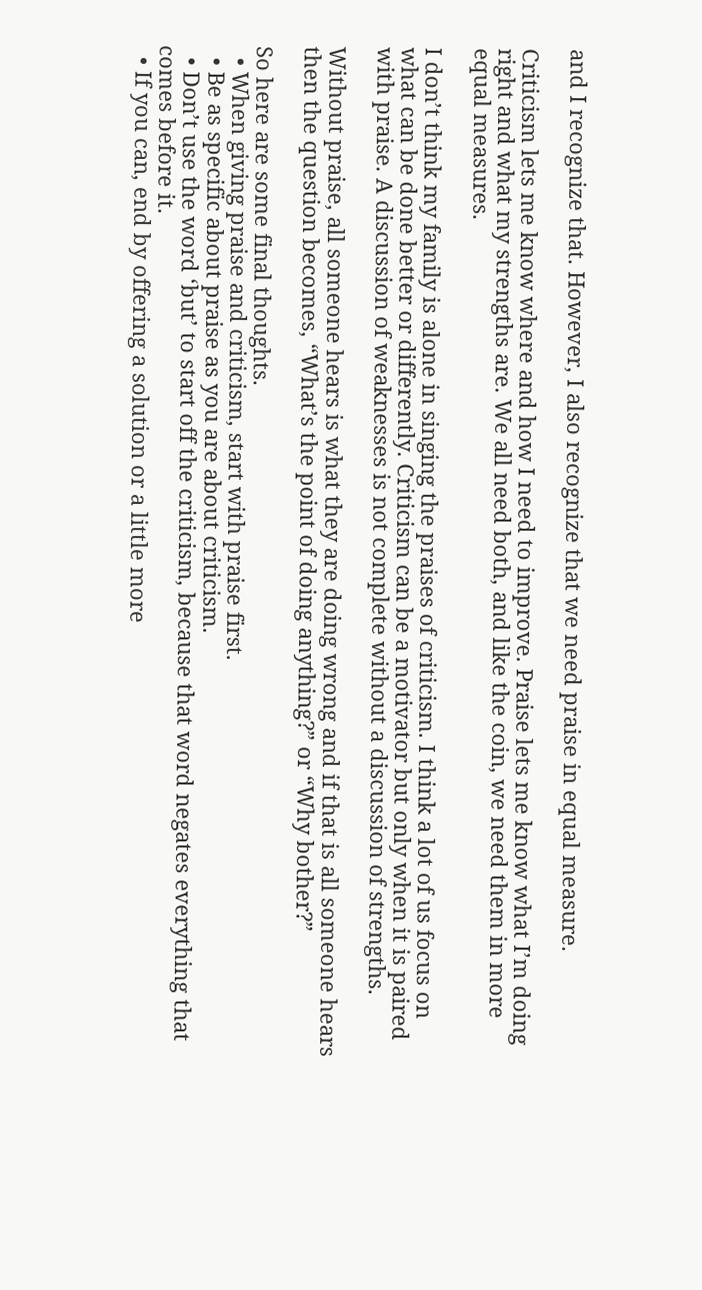and I recognize that. However, I also recognize that we need praise in equal measure.

Criticism lets me know where and how I need to improve. Praise lets me know what I’m doing right and what my strengths are. We all need both, and like the coin, we need them in more equal measures.

I don’t think my family is alone in singing the praises of criticism. I think a lot of us focus on what can be done better or differently. Criticism can be a motivator but only when it is paired with praise. A discussion of weaknesses is not complete without a discussion of strengths.

Without praise, all someone hears is what they are doing wrong and if that is all someone hears then the question becomes, “What’s the point of doing anything?” or “Why bother?”

So here are some final thoughts.
  • When giving praise and criticism, start with praise first.
  • Be as specific about praise as you are about criticism.
  • Don’t use the word ‘but’ to start off the criticism, because that word negates everything that comes before it.
  • If you can, end by offering a solution or a little more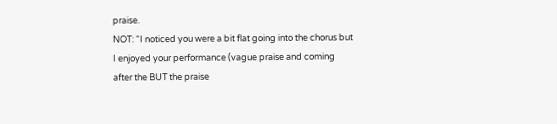praise.
NOT: “I noticed you were a bit flat going into the chorus but I enjoyed your performance (vague praise and coming after the BUT the praise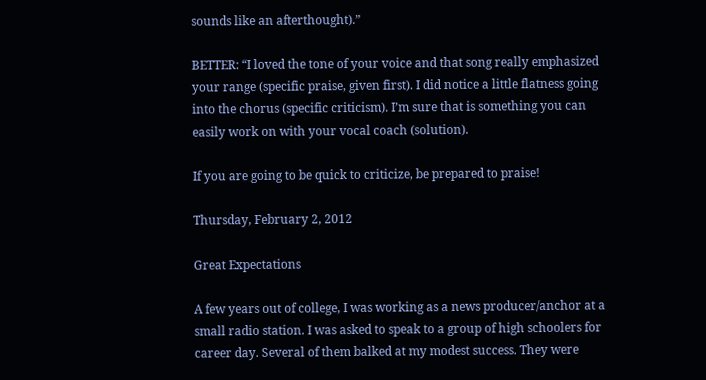sounds like an afterthought).”

BETTER: “I loved the tone of your voice and that song really emphasized your range (specific praise, given first). I did notice a little flatness going into the chorus (specific criticism). I’m sure that is something you can easily work on with your vocal coach (solution).

If you are going to be quick to criticize, be prepared to praise!

Thursday, February 2, 2012

Great Expectations

A few years out of college, I was working as a news producer/anchor at a small radio station. I was asked to speak to a group of high schoolers for career day. Several of them balked at my modest success. They were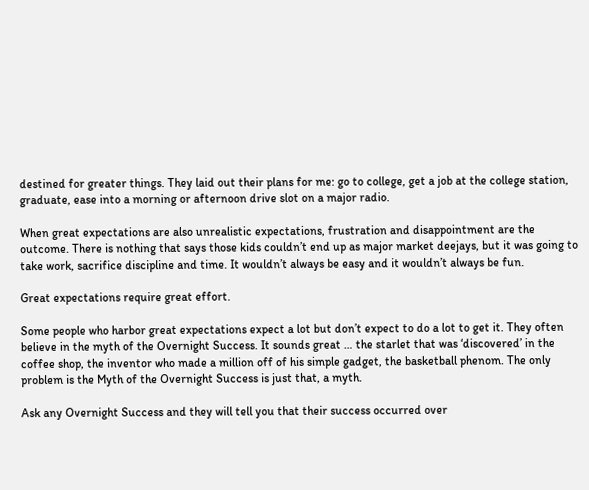destined for greater things. They laid out their plans for me: go to college, get a job at the college station, graduate, ease into a morning or afternoon drive slot on a major radio.

When great expectations are also unrealistic expectations, frustration and disappointment are the outcome. There is nothing that says those kids couldn’t end up as major market deejays, but it was going to take work, sacrifice discipline and time. It wouldn’t always be easy and it wouldn’t always be fun.

Great expectations require great effort.

Some people who harbor great expectations expect a lot but don’t expect to do a lot to get it. They often believe in the myth of the Overnight Success. It sounds great … the starlet that was ‘discovered’ in the coffee shop, the inventor who made a million off of his simple gadget, the basketball phenom. The only problem is the Myth of the Overnight Success is just that, a myth.

Ask any Overnight Success and they will tell you that their success occurred over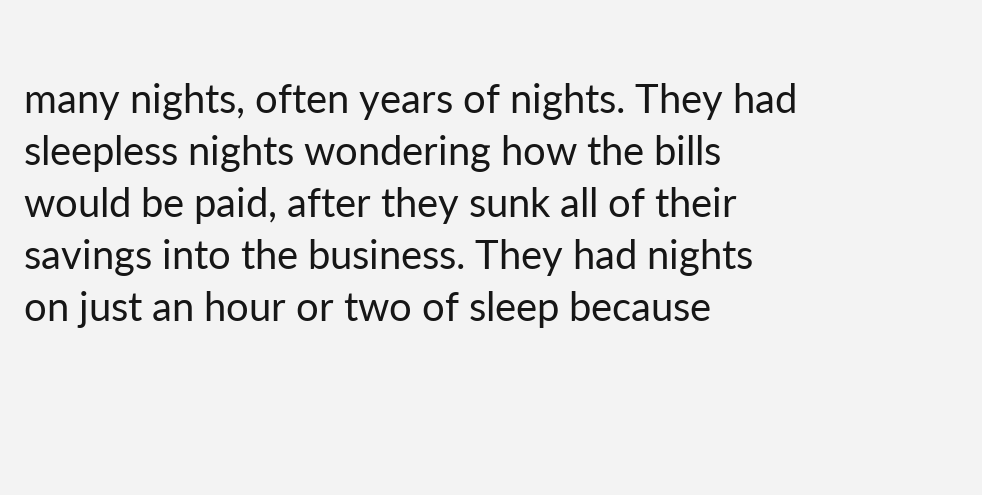many nights, often years of nights. They had sleepless nights wondering how the bills would be paid, after they sunk all of their savings into the business. They had nights on just an hour or two of sleep because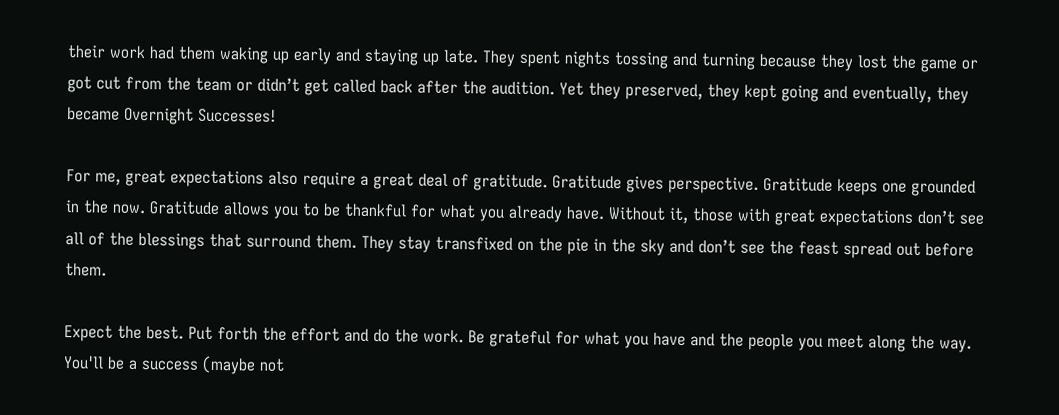their work had them waking up early and staying up late. They spent nights tossing and turning because they lost the game or got cut from the team or didn’t get called back after the audition. Yet they preserved, they kept going and eventually, they became Overnight Successes!

For me, great expectations also require a great deal of gratitude. Gratitude gives perspective. Gratitude keeps one grounded in the now. Gratitude allows you to be thankful for what you already have. Without it, those with great expectations don’t see all of the blessings that surround them. They stay transfixed on the pie in the sky and don’t see the feast spread out before them.

Expect the best. Put forth the effort and do the work. Be grateful for what you have and the people you meet along the way. You'll be a success (maybe not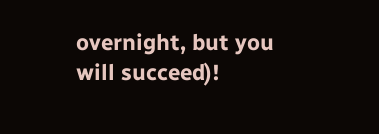overnight, but you will succeed)!